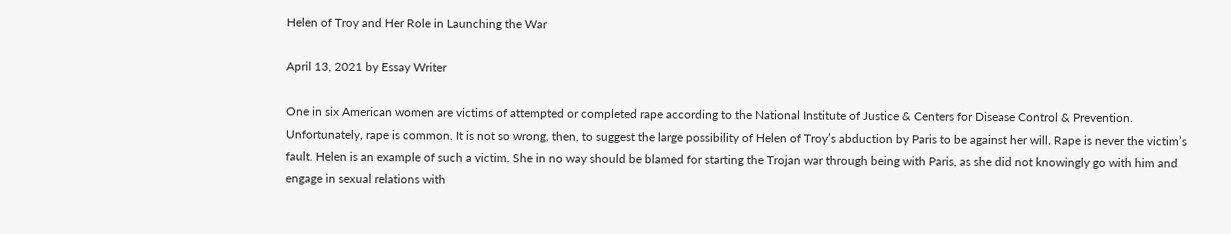Helen of Troy and Her Role in Launching the War

April 13, 2021 by Essay Writer

One in six American women are victims of attempted or completed rape according to the National Institute of Justice & Centers for Disease Control & Prevention. Unfortunately, rape is common. It is not so wrong, then, to suggest the large possibility of Helen of Troy’s abduction by Paris to be against her will. Rape is never the victim’s fault. Helen is an example of such a victim. She in no way should be blamed for starting the Trojan war through being with Paris, as she did not knowingly go with him and engage in sexual relations with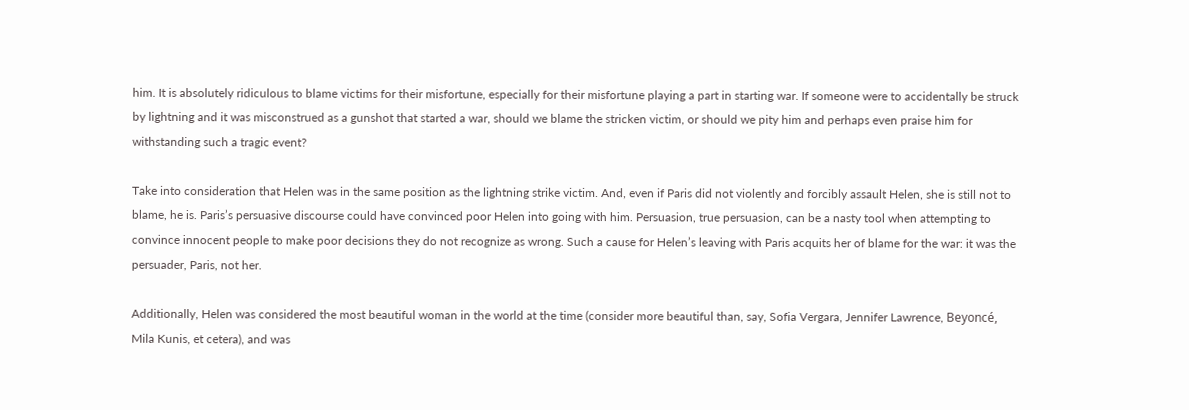him. It is absolutely ridiculous to blame victims for their misfortune, especially for their misfortune playing a part in starting war. If someone were to accidentally be struck by lightning and it was misconstrued as a gunshot that started a war, should we blame the stricken victim, or should we pity him and perhaps even praise him for withstanding such a tragic event?

Take into consideration that Helen was in the same position as the lightning strike victim. And, even if Paris did not violently and forcibly assault Helen, she is still not to blame, he is. Paris’s persuasive discourse could have convinced poor Helen into going with him. Persuasion, true persuasion, can be a nasty tool when attempting to convince innocent people to make poor decisions they do not recognize as wrong. Such a cause for Helen’s leaving with Paris acquits her of blame for the war: it was the persuader, Paris, not her.

Additionally, Helen was considered the most beautiful woman in the world at the time (consider more beautiful than, say, Sofia Vergara, Jennifer Lawrence, Beyoncé, Mila Kunis, et cetera), and was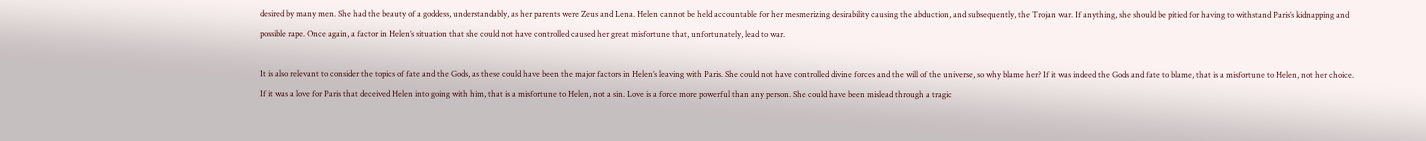desired by many men. She had the beauty of a goddess, understandably, as her parents were Zeus and Lena. Helen cannot be held accountable for her mesmerizing desirability causing the abduction, and subsequently, the Trojan war. If anything, she should be pitied for having to withstand Paris’s kidnapping and possible rape. Once again, a factor in Helen’s situation that she could not have controlled caused her great misfortune that, unfortunately, lead to war.

It is also relevant to consider the topics of fate and the Gods, as these could have been the major factors in Helen’s leaving with Paris. She could not have controlled divine forces and the will of the universe, so why blame her? If it was indeed the Gods and fate to blame, that is a misfortune to Helen, not her choice. If it was a love for Paris that deceived Helen into going with him, that is a misfortune to Helen, not a sin. Love is a force more powerful than any person. She could have been mislead through a tragic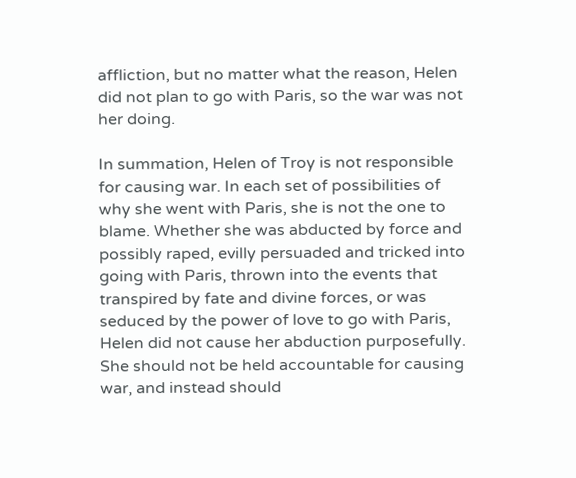affliction, but no matter what the reason, Helen did not plan to go with Paris, so the war was not her doing.

In summation, Helen of Troy is not responsible for causing war. In each set of possibilities of why she went with Paris, she is not the one to blame. Whether she was abducted by force and possibly raped, evilly persuaded and tricked into going with Paris, thrown into the events that transpired by fate and divine forces, or was seduced by the power of love to go with Paris, Helen did not cause her abduction purposefully. She should not be held accountable for causing war, and instead should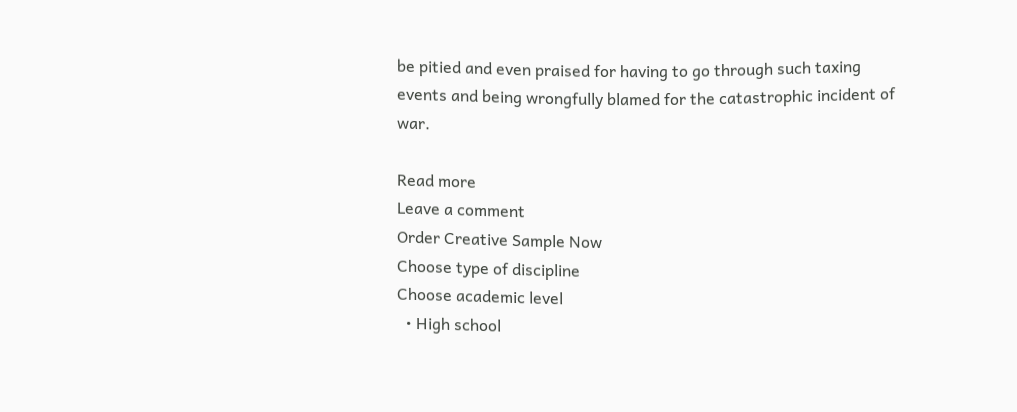be pitied and even praised for having to go through such taxing events and being wrongfully blamed for the catastrophic incident of war.

Read more
Leave a comment
Order Creative Sample Now
Choose type of discipline
Choose academic level
  • High school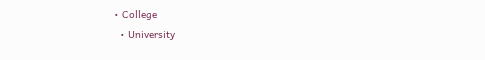• College
  • University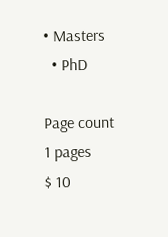• Masters
  • PhD

Page count
1 pages
$ 10